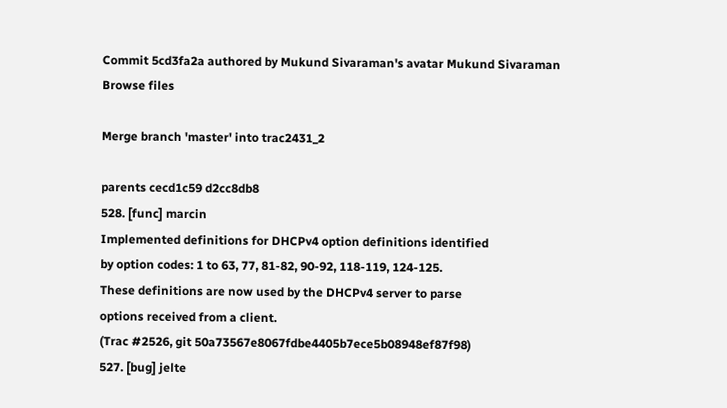Commit 5cd3fa2a authored by Mukund Sivaraman's avatar Mukund Sivaraman
Browse files

Merge branch 'master' into trac2431_2

parents cecd1c59 d2cc8db8
528. [func] marcin
Implemented definitions for DHCPv4 option definitions identified
by option codes: 1 to 63, 77, 81-82, 90-92, 118-119, 124-125.
These definitions are now used by the DHCPv4 server to parse
options received from a client.
(Trac #2526, git 50a73567e8067fdbe4405b7ece5b08948ef87f98)
527. [bug] jelte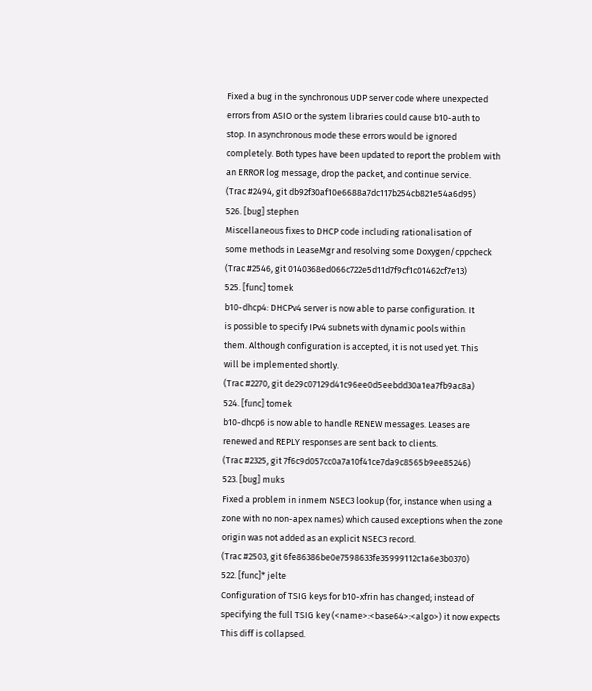Fixed a bug in the synchronous UDP server code where unexpected
errors from ASIO or the system libraries could cause b10-auth to
stop. In asynchronous mode these errors would be ignored
completely. Both types have been updated to report the problem with
an ERROR log message, drop the packet, and continue service.
(Trac #2494, git db92f30af10e6688a7dc117b254cb821e54a6d95)
526. [bug] stephen
Miscellaneous fixes to DHCP code including rationalisation of
some methods in LeaseMgr and resolving some Doxygen/cppcheck
(Trac #2546, git 0140368ed066c722e5d11d7f9cf1c01462cf7e13)
525. [func] tomek
b10-dhcp4: DHCPv4 server is now able to parse configuration. It
is possible to specify IPv4 subnets with dynamic pools within
them. Although configuration is accepted, it is not used yet. This
will be implemented shortly.
(Trac #2270, git de29c07129d41c96ee0d5eebdd30a1ea7fb9ac8a)
524. [func] tomek
b10-dhcp6 is now able to handle RENEW messages. Leases are
renewed and REPLY responses are sent back to clients.
(Trac #2325, git 7f6c9d057cc0a7a10f41ce7da9c8565b9ee85246)
523. [bug] muks
Fixed a problem in inmem NSEC3 lookup (for, instance when using a
zone with no non-apex names) which caused exceptions when the zone
origin was not added as an explicit NSEC3 record.
(Trac #2503, git 6fe86386be0e7598633fe35999112c1a6e3b0370)
522. [func]* jelte
Configuration of TSIG keys for b10-xfrin has changed; instead of
specifying the full TSIG key (<name>:<base64>:<algo>) it now expects
This diff is collapsed.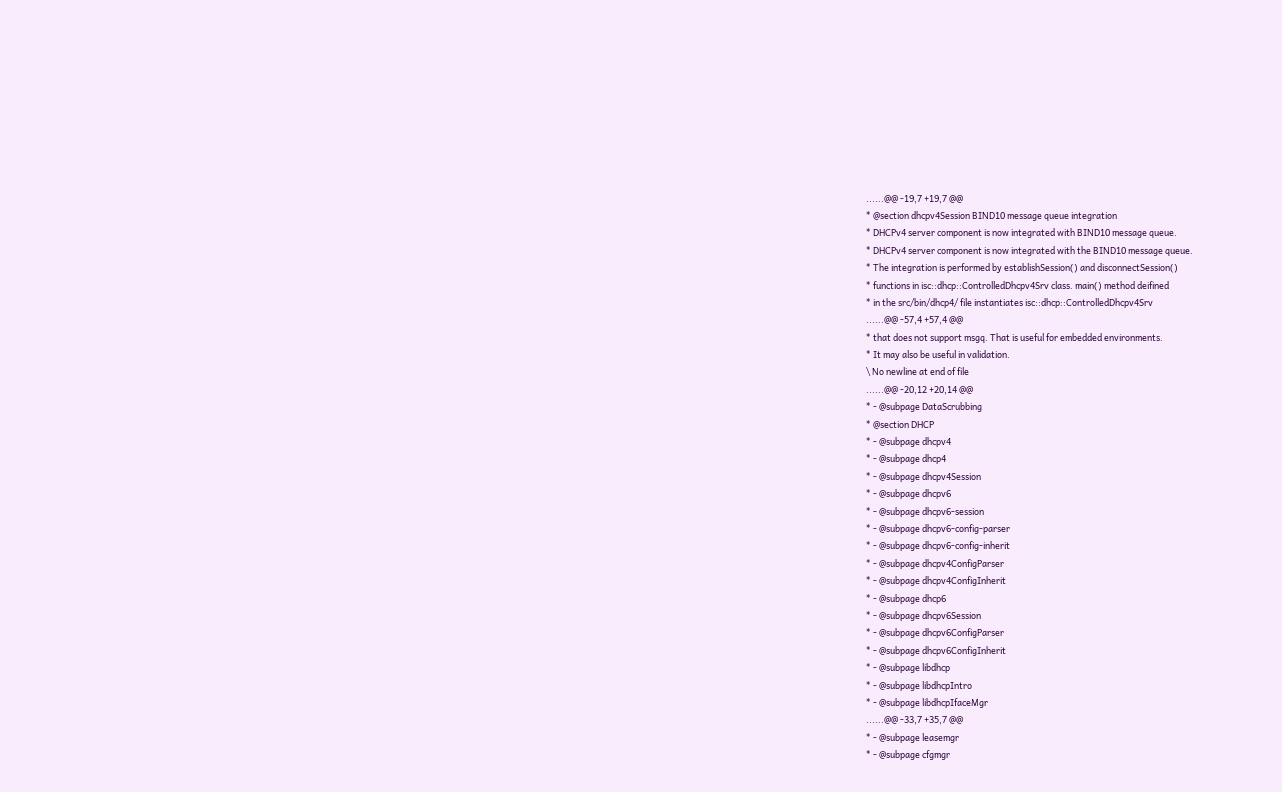......@@ -19,7 +19,7 @@
* @section dhcpv4Session BIND10 message queue integration
* DHCPv4 server component is now integrated with BIND10 message queue.
* DHCPv4 server component is now integrated with the BIND10 message queue.
* The integration is performed by establishSession() and disconnectSession()
* functions in isc::dhcp::ControlledDhcpv4Srv class. main() method deifined
* in the src/bin/dhcp4/ file instantiates isc::dhcp::ControlledDhcpv4Srv
......@@ -57,4 +57,4 @@
* that does not support msgq. That is useful for embedded environments.
* It may also be useful in validation.
\ No newline at end of file
......@@ -20,12 +20,14 @@
* - @subpage DataScrubbing
* @section DHCP
* - @subpage dhcpv4
* - @subpage dhcp4
* - @subpage dhcpv4Session
* - @subpage dhcpv6
* - @subpage dhcpv6-session
* - @subpage dhcpv6-config-parser
* - @subpage dhcpv6-config-inherit
* - @subpage dhcpv4ConfigParser
* - @subpage dhcpv4ConfigInherit
* - @subpage dhcp6
* - @subpage dhcpv6Session
* - @subpage dhcpv6ConfigParser
* - @subpage dhcpv6ConfigInherit
* - @subpage libdhcp
* - @subpage libdhcpIntro
* - @subpage libdhcpIfaceMgr
......@@ -33,7 +35,7 @@
* - @subpage leasemgr
* - @subpage cfgmgr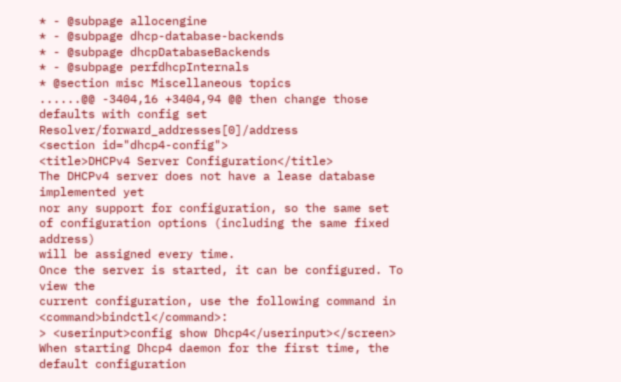* - @subpage allocengine
* - @subpage dhcp-database-backends
* - @subpage dhcpDatabaseBackends
* - @subpage perfdhcpInternals
* @section misc Miscellaneous topics
......@@ -3404,16 +3404,94 @@ then change those defaults with config set Resolver/forward_addresses[0]/address
<section id="dhcp4-config">
<title>DHCPv4 Server Configuration</title>
The DHCPv4 server does not have a lease database implemented yet
nor any support for configuration, so the same set
of configuration options (including the same fixed address)
will be assigned every time.
Once the server is started, it can be configured. To view the
current configuration, use the following command in <command>bindctl</command>:
> <userinput>config show Dhcp4</userinput></screen>
When starting Dhcp4 daemon for the first time, the default configuration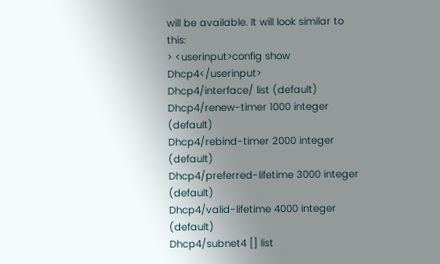will be available. It will look similar to this:
> <userinput>config show Dhcp4</userinput>
Dhcp4/interface/ list (default)
Dhcp4/renew-timer 1000 integer (default)
Dhcp4/rebind-timer 2000 integer (default)
Dhcp4/preferred-lifetime 3000 integer (default)
Dhcp4/valid-lifetime 4000 integer (default)
Dhcp4/subnet4 [] list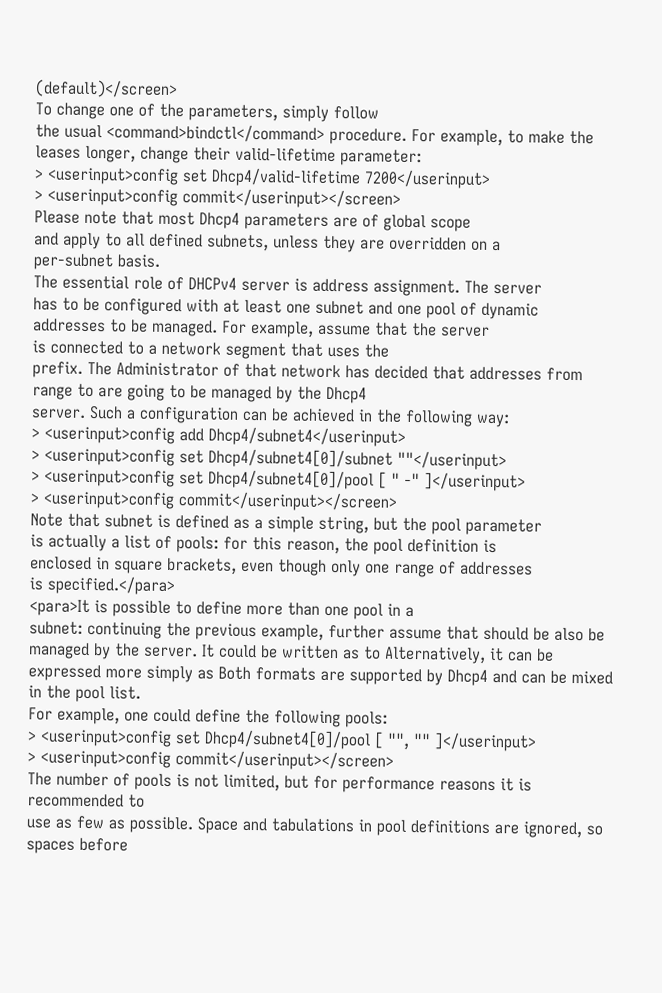(default)</screen>
To change one of the parameters, simply follow
the usual <command>bindctl</command> procedure. For example, to make the
leases longer, change their valid-lifetime parameter:
> <userinput>config set Dhcp4/valid-lifetime 7200</userinput>
> <userinput>config commit</userinput></screen>
Please note that most Dhcp4 parameters are of global scope
and apply to all defined subnets, unless they are overridden on a
per-subnet basis.
The essential role of DHCPv4 server is address assignment. The server
has to be configured with at least one subnet and one pool of dynamic
addresses to be managed. For example, assume that the server
is connected to a network segment that uses the
prefix. The Administrator of that network has decided that addresses from range to are going to be managed by the Dhcp4
server. Such a configuration can be achieved in the following way:
> <userinput>config add Dhcp4/subnet4</userinput>
> <userinput>config set Dhcp4/subnet4[0]/subnet ""</userinput>
> <userinput>config set Dhcp4/subnet4[0]/pool [ " -" ]</userinput>
> <userinput>config commit</userinput></screen>
Note that subnet is defined as a simple string, but the pool parameter
is actually a list of pools: for this reason, the pool definition is
enclosed in square brackets, even though only one range of addresses
is specified.</para>
<para>It is possible to define more than one pool in a
subnet: continuing the previous example, further assume that should be also be managed by the server. It could be written as to Alternatively, it can be expressed more simply as Both formats are supported by Dhcp4 and can be mixed in the pool list.
For example, one could define the following pools:
> <userinput>config set Dhcp4/subnet4[0]/pool [ "", "" ]</userinput>
> <userinput>config commit</userinput></screen>
The number of pools is not limited, but for performance reasons it is recommended to
use as few as possible. Space and tabulations in pool definitions are ignored, so
spaces before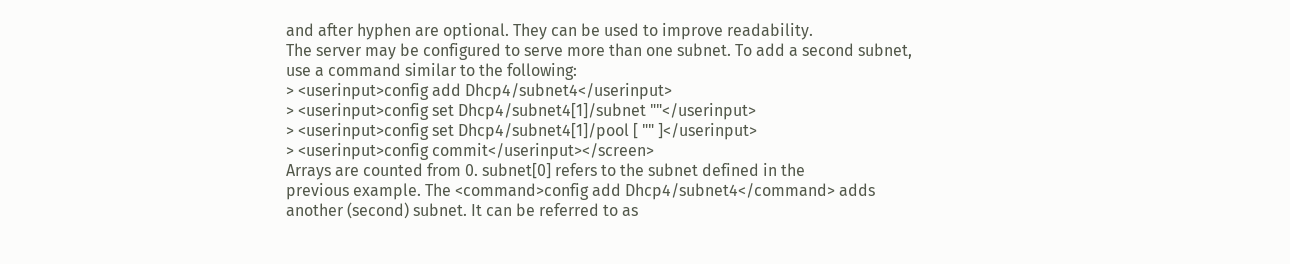and after hyphen are optional. They can be used to improve readability.
The server may be configured to serve more than one subnet. To add a second subnet,
use a command similar to the following:
> <userinput>config add Dhcp4/subnet4</userinput>
> <userinput>config set Dhcp4/subnet4[1]/subnet ""</userinput>
> <userinput>config set Dhcp4/subnet4[1]/pool [ "" ]</userinput>
> <userinput>config commit</userinput></screen>
Arrays are counted from 0. subnet[0] refers to the subnet defined in the
previous example. The <command>config add Dhcp4/subnet4</command> adds
another (second) subnet. It can be referred to as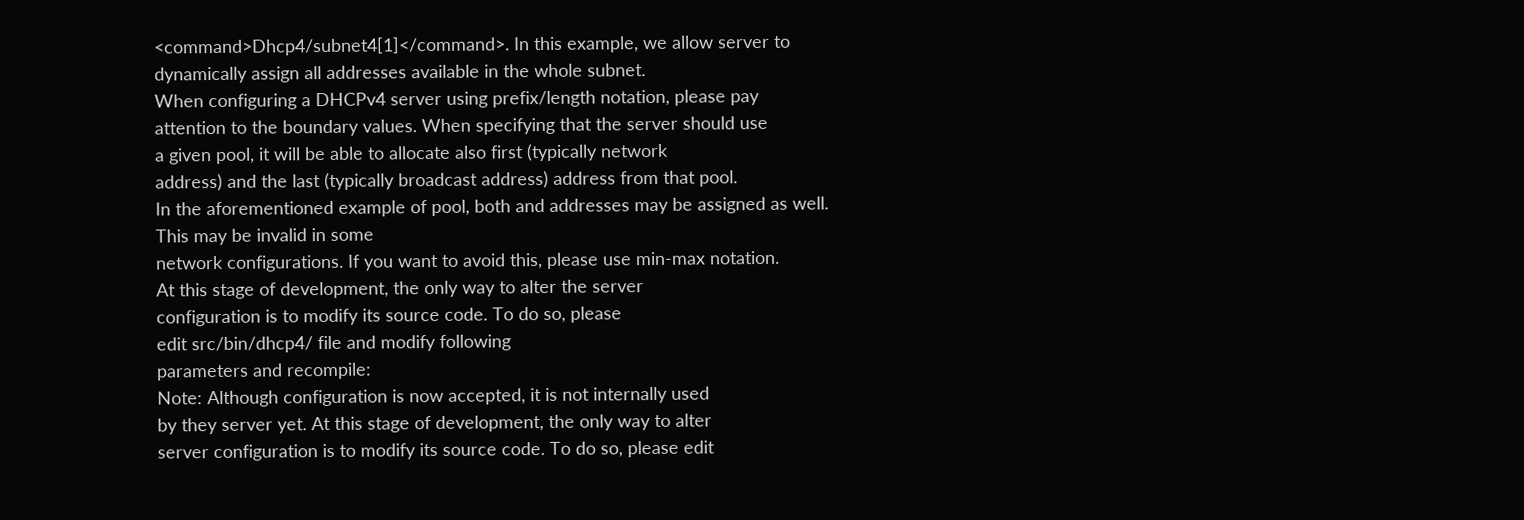<command>Dhcp4/subnet4[1]</command>. In this example, we allow server to
dynamically assign all addresses available in the whole subnet.
When configuring a DHCPv4 server using prefix/length notation, please pay
attention to the boundary values. When specifying that the server should use
a given pool, it will be able to allocate also first (typically network
address) and the last (typically broadcast address) address from that pool.
In the aforementioned example of pool, both and addresses may be assigned as well. This may be invalid in some
network configurations. If you want to avoid this, please use min-max notation.
At this stage of development, the only way to alter the server
configuration is to modify its source code. To do so, please
edit src/bin/dhcp4/ file and modify following
parameters and recompile:
Note: Although configuration is now accepted, it is not internally used
by they server yet. At this stage of development, the only way to alter
server configuration is to modify its source code. To do so, please edit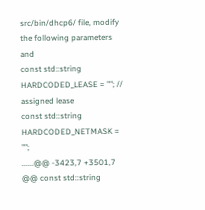src/bin/dhcp6/ file, modify the following parameters and
const std::string HARDCODED_LEASE = ""; // assigned lease
const std::string HARDCODED_NETMASK = "";
......@@ -3423,7 +3501,7 @@ const std::string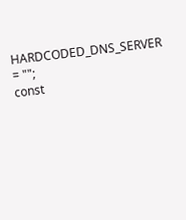HARDCODED_DNS_SERVER = "";
const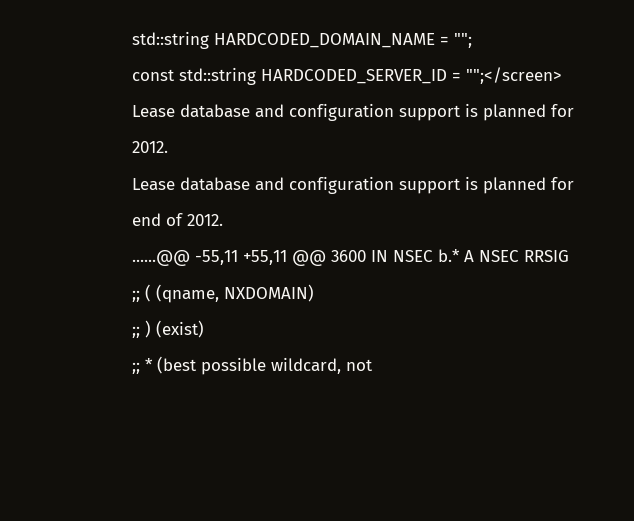std::string HARDCODED_DOMAIN_NAME = "";
const std::string HARDCODED_SERVER_ID = "";</screen>
Lease database and configuration support is planned for 2012.
Lease database and configuration support is planned for end of 2012.
......@@ -55,11 +55,11 @@ 3600 IN NSEC b.* A NSEC RRSIG
;; ( (qname, NXDOMAIN)
;; ) (exist)
;; * (best possible wildcard, not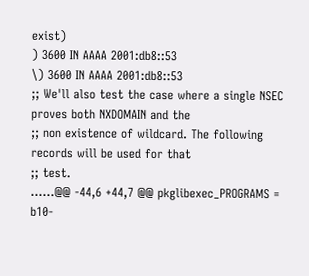exist)
) 3600 IN AAAA 2001:db8::53
\) 3600 IN AAAA 2001:db8::53
;; We'll also test the case where a single NSEC proves both NXDOMAIN and the
;; non existence of wildcard. The following records will be used for that
;; test.
......@@ -44,6 +44,7 @@ pkglibexec_PROGRAMS = b10-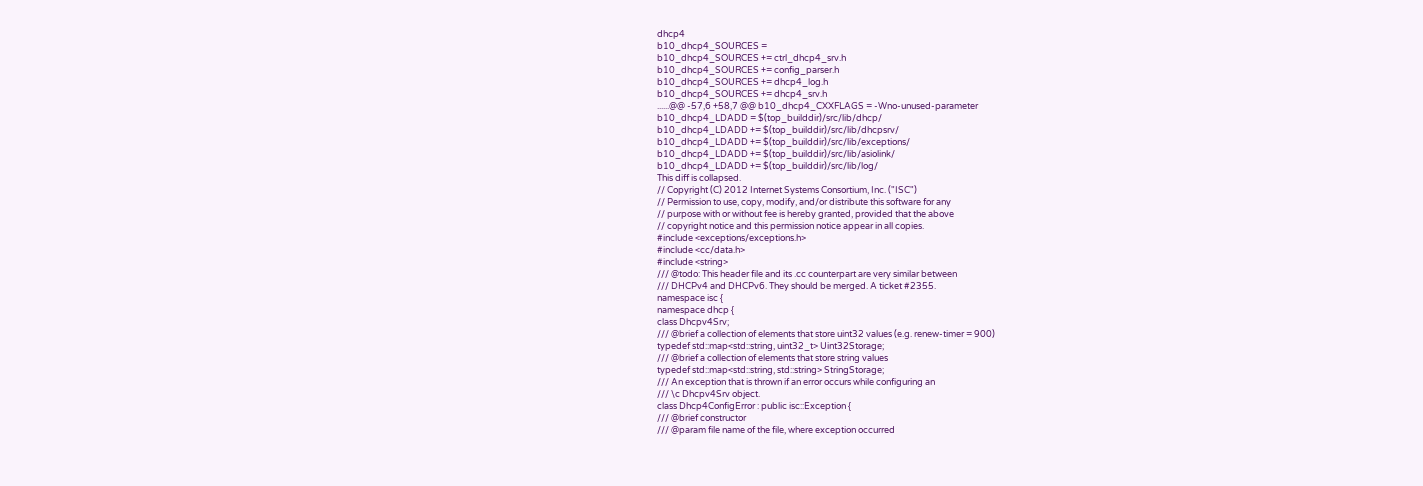dhcp4
b10_dhcp4_SOURCES =
b10_dhcp4_SOURCES += ctrl_dhcp4_srv.h
b10_dhcp4_SOURCES += config_parser.h
b10_dhcp4_SOURCES += dhcp4_log.h
b10_dhcp4_SOURCES += dhcp4_srv.h
......@@ -57,6 +58,7 @@ b10_dhcp4_CXXFLAGS = -Wno-unused-parameter
b10_dhcp4_LDADD = $(top_builddir)/src/lib/dhcp/
b10_dhcp4_LDADD += $(top_builddir)/src/lib/dhcpsrv/
b10_dhcp4_LDADD += $(top_builddir)/src/lib/exceptions/
b10_dhcp4_LDADD += $(top_builddir)/src/lib/asiolink/
b10_dhcp4_LDADD += $(top_builddir)/src/lib/log/
This diff is collapsed.
// Copyright (C) 2012 Internet Systems Consortium, Inc. ("ISC")
// Permission to use, copy, modify, and/or distribute this software for any
// purpose with or without fee is hereby granted, provided that the above
// copyright notice and this permission notice appear in all copies.
#include <exceptions/exceptions.h>
#include <cc/data.h>
#include <string>
/// @todo: This header file and its .cc counterpart are very similar between
/// DHCPv4 and DHCPv6. They should be merged. A ticket #2355.
namespace isc {
namespace dhcp {
class Dhcpv4Srv;
/// @brief a collection of elements that store uint32 values (e.g. renew-timer = 900)
typedef std::map<std::string, uint32_t> Uint32Storage;
/// @brief a collection of elements that store string values
typedef std::map<std::string, std::string> StringStorage;
/// An exception that is thrown if an error occurs while configuring an
/// \c Dhcpv4Srv object.
class Dhcp4ConfigError : public isc::Exception {
/// @brief constructor
/// @param file name of the file, where exception occurred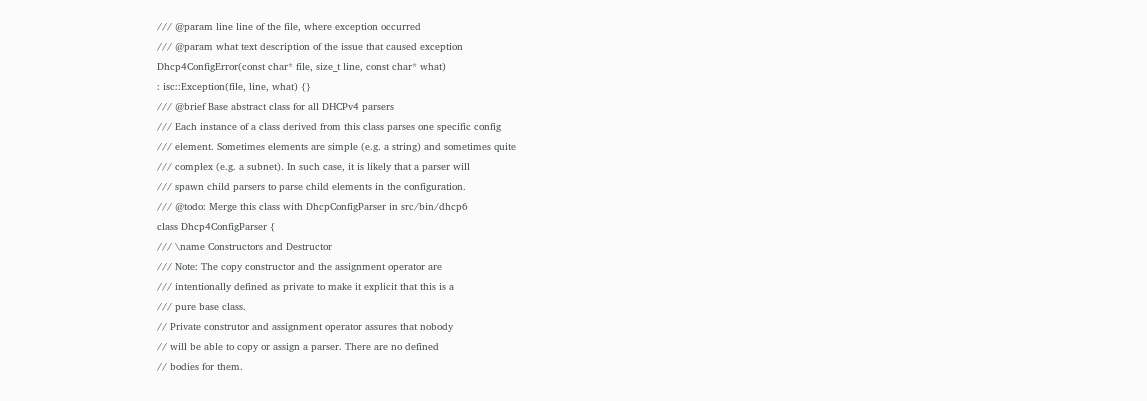/// @param line line of the file, where exception occurred
/// @param what text description of the issue that caused exception
Dhcp4ConfigError(const char* file, size_t line, const char* what)
: isc::Exception(file, line, what) {}
/// @brief Base abstract class for all DHCPv4 parsers
/// Each instance of a class derived from this class parses one specific config
/// element. Sometimes elements are simple (e.g. a string) and sometimes quite
/// complex (e.g. a subnet). In such case, it is likely that a parser will
/// spawn child parsers to parse child elements in the configuration.
/// @todo: Merge this class with DhcpConfigParser in src/bin/dhcp6
class Dhcp4ConfigParser {
/// \name Constructors and Destructor
/// Note: The copy constructor and the assignment operator are
/// intentionally defined as private to make it explicit that this is a
/// pure base class.
// Private construtor and assignment operator assures that nobody
// will be able to copy or assign a parser. There are no defined
// bodies for them.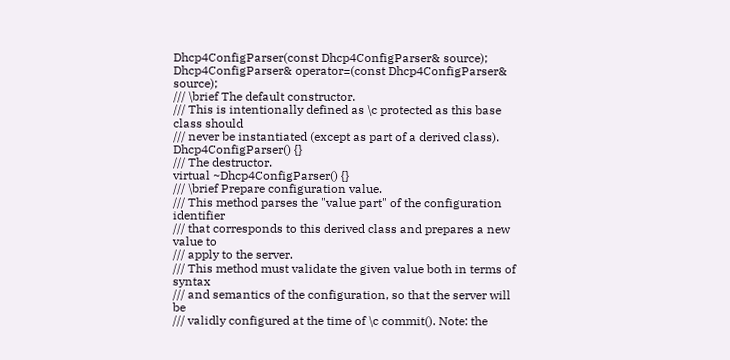Dhcp4ConfigParser(const Dhcp4ConfigParser& source);
Dhcp4ConfigParser& operator=(const Dhcp4ConfigParser& source);
/// \brief The default constructor.
/// This is intentionally defined as \c protected as this base class should
/// never be instantiated (except as part of a derived class).
Dhcp4ConfigParser() {}
/// The destructor.
virtual ~Dhcp4ConfigParser() {}
/// \brief Prepare configuration value.
/// This method parses the "value part" of the configuration identifier
/// that corresponds to this derived class and prepares a new value to
/// apply to the server.
/// This method must validate the given value both in terms of syntax
/// and semantics of the configuration, so that the server will be
/// validly configured at the time of \c commit(). Note: the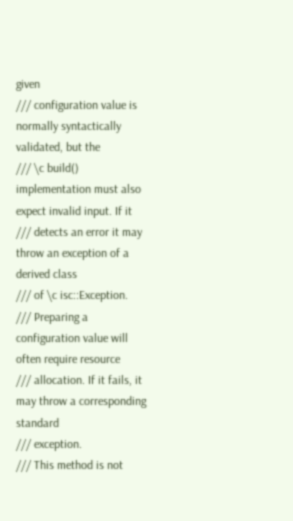given
/// configuration value is normally syntactically validated, but the
/// \c build() implementation must also expect invalid input. If it
/// detects an error it may throw an exception of a derived class
/// of \c isc::Exception.
/// Preparing a configuration value will often require resource
/// allocation. If it fails, it may throw a corresponding standard
/// exception.
/// This method is not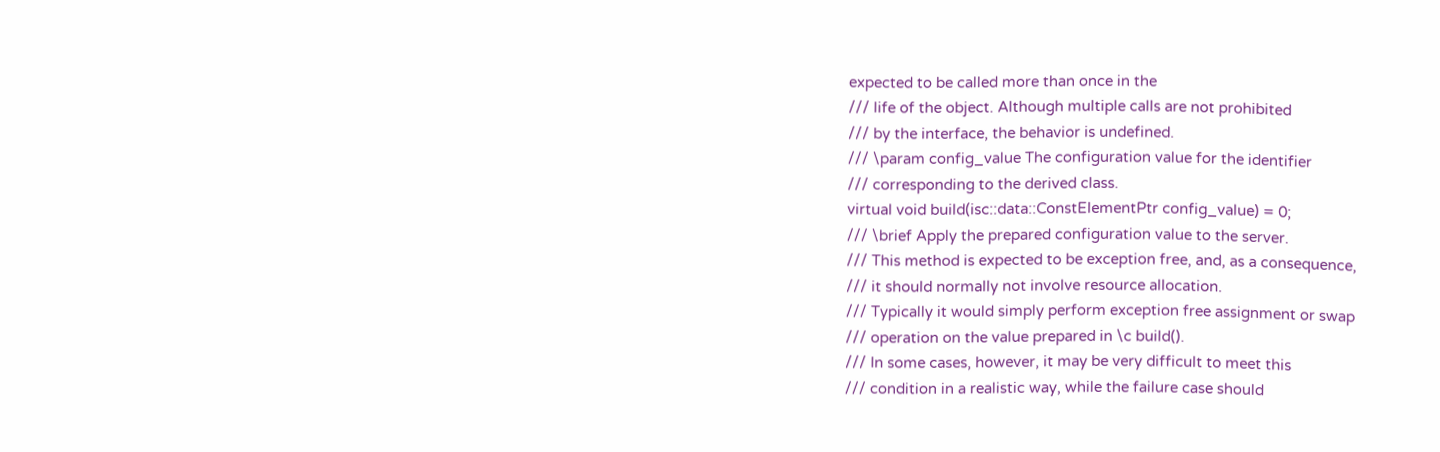expected to be called more than once in the
/// life of the object. Although multiple calls are not prohibited
/// by the interface, the behavior is undefined.
/// \param config_value The configuration value for the identifier
/// corresponding to the derived class.
virtual void build(isc::data::ConstElementPtr config_value) = 0;
/// \brief Apply the prepared configuration value to the server.
/// This method is expected to be exception free, and, as a consequence,
/// it should normally not involve resource allocation.
/// Typically it would simply perform exception free assignment or swap
/// operation on the value prepared in \c build().
/// In some cases, however, it may be very difficult to meet this
/// condition in a realistic way, while the failure case should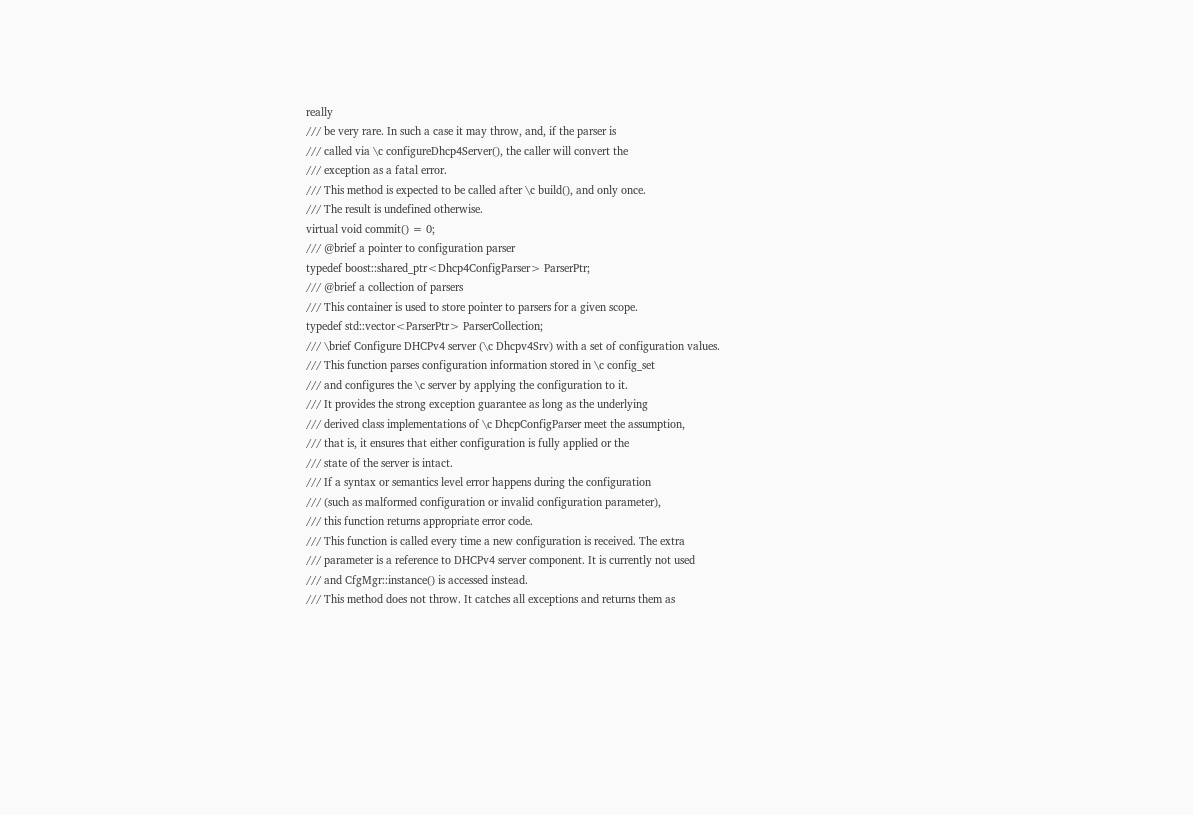really
/// be very rare. In such a case it may throw, and, if the parser is
/// called via \c configureDhcp4Server(), the caller will convert the
/// exception as a fatal error.
/// This method is expected to be called after \c build(), and only once.
/// The result is undefined otherwise.
virtual void commit() = 0;
/// @brief a pointer to configuration parser
typedef boost::shared_ptr<Dhcp4ConfigParser> ParserPtr;
/// @brief a collection of parsers
/// This container is used to store pointer to parsers for a given scope.
typedef std::vector<ParserPtr> ParserCollection;
/// \brief Configure DHCPv4 server (\c Dhcpv4Srv) with a set of configuration values.
/// This function parses configuration information stored in \c config_set
/// and configures the \c server by applying the configuration to it.
/// It provides the strong exception guarantee as long as the underlying
/// derived class implementations of \c DhcpConfigParser meet the assumption,
/// that is, it ensures that either configuration is fully applied or the
/// state of the server is intact.
/// If a syntax or semantics level error happens during the configuration
/// (such as malformed configuration or invalid configuration parameter),
/// this function returns appropriate error code.
/// This function is called every time a new configuration is received. The extra
/// parameter is a reference to DHCPv4 server component. It is currently not used
/// and CfgMgr::instance() is accessed instead.
/// This method does not throw. It catches all exceptions and returns them as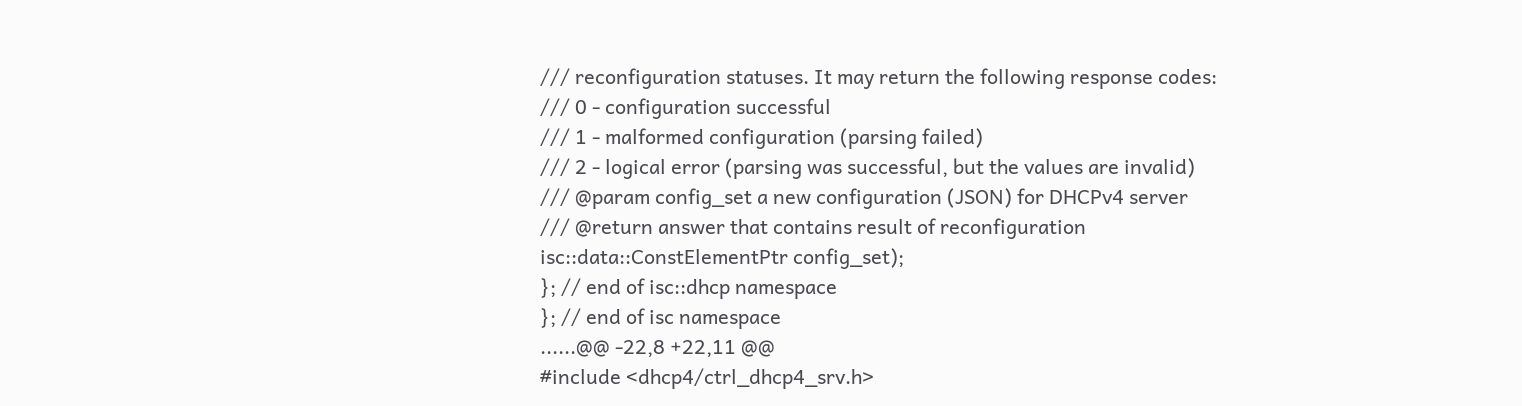/// reconfiguration statuses. It may return the following response codes:
/// 0 - configuration successful
/// 1 - malformed configuration (parsing failed)
/// 2 - logical error (parsing was successful, but the values are invalid)
/// @param config_set a new configuration (JSON) for DHCPv4 server
/// @return answer that contains result of reconfiguration
isc::data::ConstElementPtr config_set);
}; // end of isc::dhcp namespace
}; // end of isc namespace
......@@ -22,8 +22,11 @@
#include <dhcp4/ctrl_dhcp4_srv.h>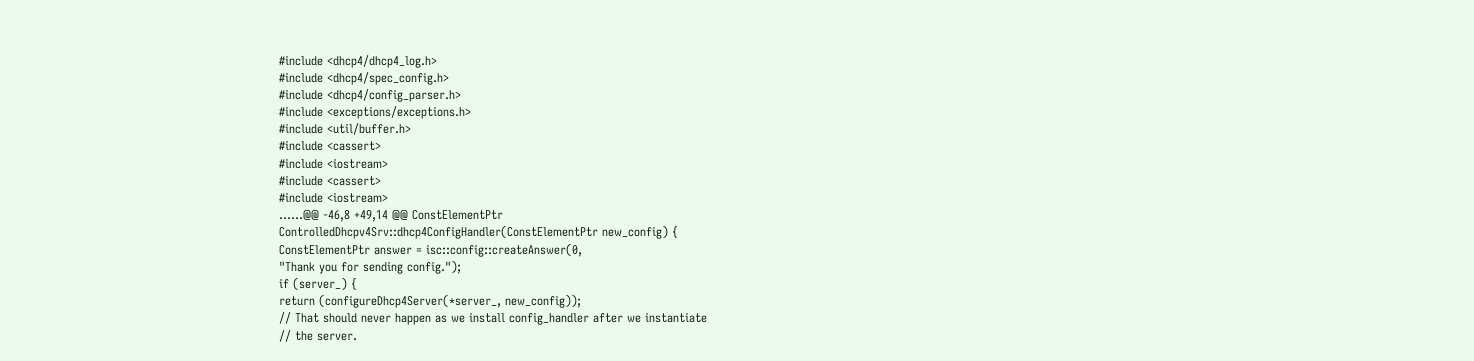#include <dhcp4/dhcp4_log.h>
#include <dhcp4/spec_config.h>
#include <dhcp4/config_parser.h>
#include <exceptions/exceptions.h>
#include <util/buffer.h>
#include <cassert>
#include <iostream>
#include <cassert>
#include <iostream>
......@@ -46,8 +49,14 @@ ConstElementPtr
ControlledDhcpv4Srv::dhcp4ConfigHandler(ConstElementPtr new_config) {
ConstElementPtr answer = isc::config::createAnswer(0,
"Thank you for sending config.");
if (server_) {
return (configureDhcp4Server(*server_, new_config));
// That should never happen as we install config_handler after we instantiate
// the server.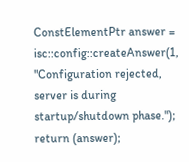ConstElementPtr answer = isc::config::createAnswer(1,
"Configuration rejected, server is during startup/shutdown phase.");
return (answer);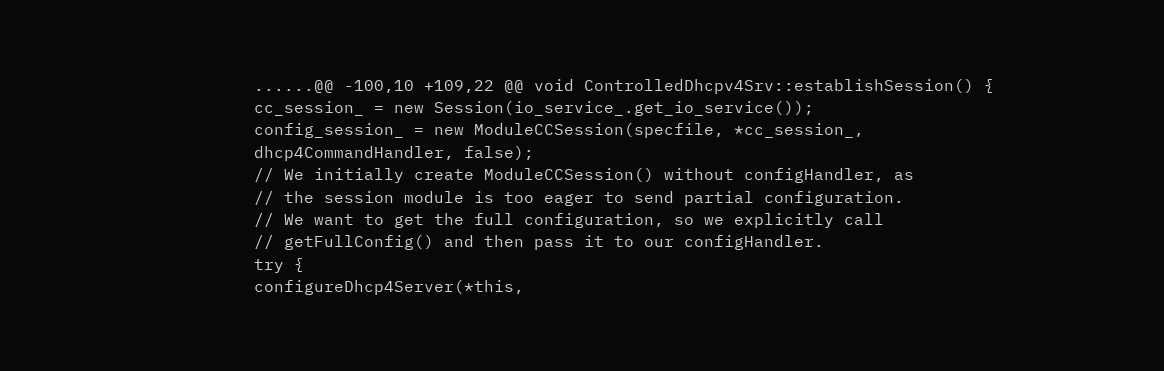......@@ -100,10 +109,22 @@ void ControlledDhcpv4Srv::establishSession() {
cc_session_ = new Session(io_service_.get_io_service());
config_session_ = new ModuleCCSession(specfile, *cc_session_,
dhcp4CommandHandler, false);
// We initially create ModuleCCSession() without configHandler, as
// the session module is too eager to send partial configuration.
// We want to get the full configuration, so we explicitly call
// getFullConfig() and then pass it to our configHandler.
try {
configureDhcp4Server(*this,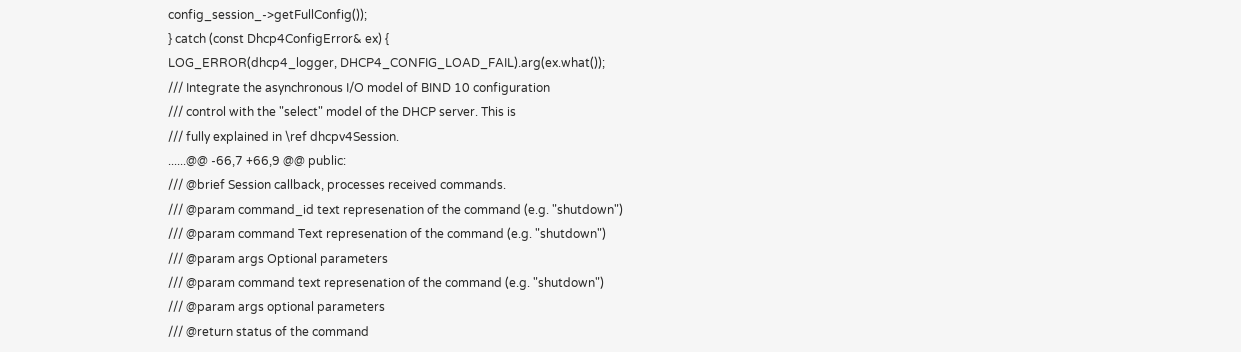config_session_->getFullConfig());
} catch (const Dhcp4ConfigError& ex) {
LOG_ERROR(dhcp4_logger, DHCP4_CONFIG_LOAD_FAIL).arg(ex.what());
/// Integrate the asynchronous I/O model of BIND 10 configuration
/// control with the "select" model of the DHCP server. This is
/// fully explained in \ref dhcpv4Session.
......@@ -66,7 +66,9 @@ public:
/// @brief Session callback, processes received commands.
/// @param command_id text represenation of the command (e.g. "shutdown")
/// @param command Text represenation of the command (e.g. "shutdown")
/// @param args Optional parameters
/// @param command text represenation of the command (e.g. "shutdown")
/// @param args optional parameters
/// @return status of the command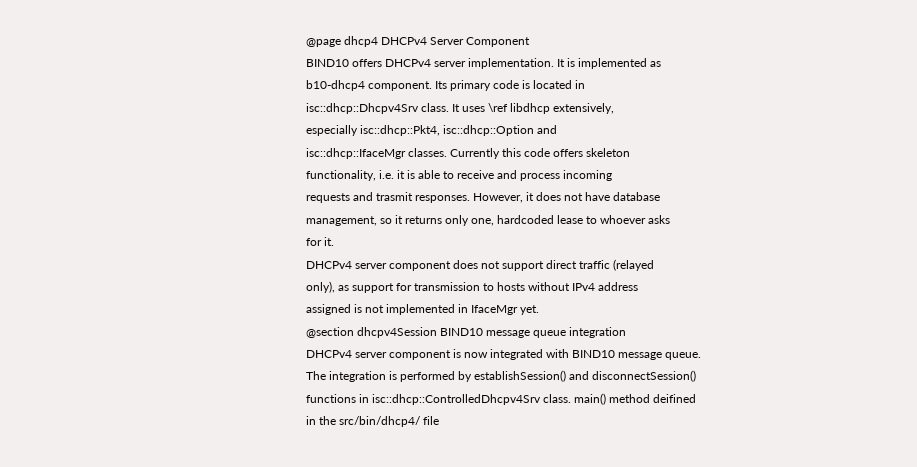@page dhcp4 DHCPv4 Server Component
BIND10 offers DHCPv4 server implementation. It is implemented as
b10-dhcp4 component. Its primary code is located in
isc::dhcp::Dhcpv4Srv class. It uses \ref libdhcp extensively,
especially isc::dhcp::Pkt4, isc::dhcp::Option and
isc::dhcp::IfaceMgr classes. Currently this code offers skeleton
functionality, i.e. it is able to receive and process incoming
requests and trasmit responses. However, it does not have database
management, so it returns only one, hardcoded lease to whoever asks
for it.
DHCPv4 server component does not support direct traffic (relayed
only), as support for transmission to hosts without IPv4 address
assigned is not implemented in IfaceMgr yet.
@section dhcpv4Session BIND10 message queue integration
DHCPv4 server component is now integrated with BIND10 message queue.
The integration is performed by establishSession() and disconnectSession()
functions in isc::dhcp::ControlledDhcpv4Srv class. main() method deifined
in the src/bin/dhcp4/ file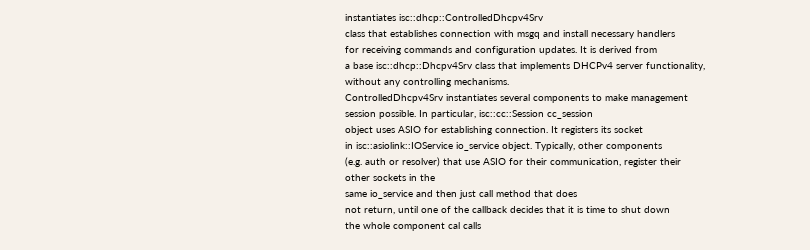instantiates isc::dhcp::ControlledDhcpv4Srv
class that establishes connection with msgq and install necessary handlers
for receiving commands and configuration updates. It is derived from
a base isc::dhcp::Dhcpv4Srv class that implements DHCPv4 server functionality,
without any controlling mechanisms.
ControlledDhcpv4Srv instantiates several components to make management
session possible. In particular, isc::cc::Session cc_session
object uses ASIO for establishing connection. It registers its socket
in isc::asiolink::IOService io_service object. Typically, other components
(e.g. auth or resolver) that use ASIO for their communication, register their
other sockets in the
same io_service and then just call method that does
not return, until one of the callback decides that it is time to shut down
the whole component cal calls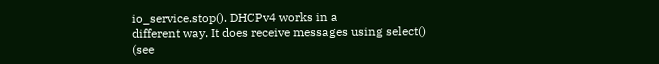io_service.stop(). DHCPv4 works in a
different way. It does receive messages using select()
(see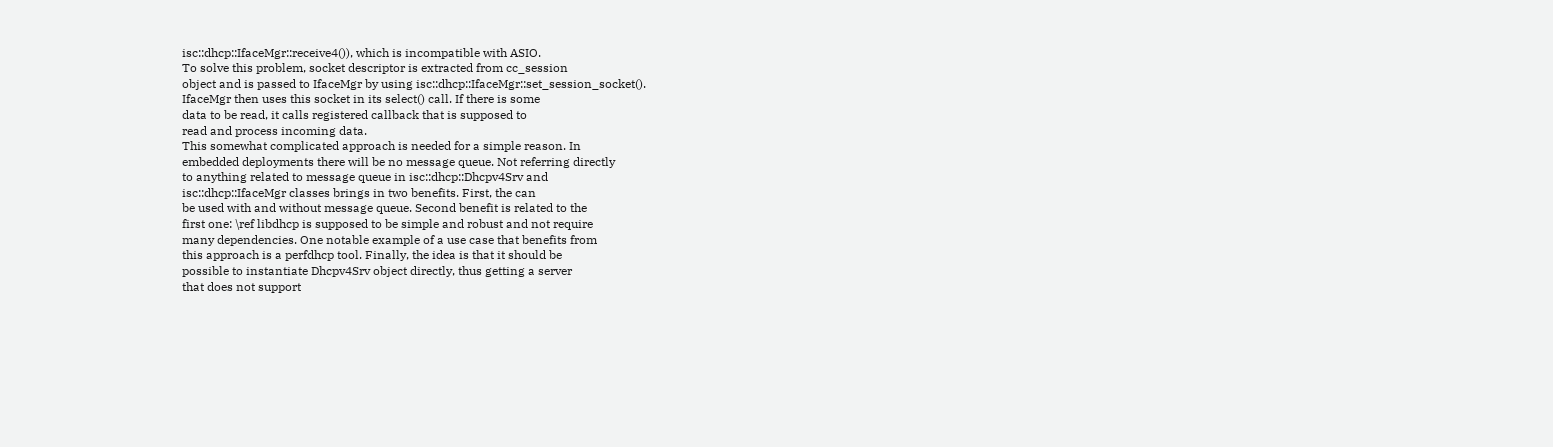isc::dhcp::IfaceMgr::receive4()), which is incompatible with ASIO.
To solve this problem, socket descriptor is extracted from cc_session
object and is passed to IfaceMgr by using isc::dhcp::IfaceMgr::set_session_socket().
IfaceMgr then uses this socket in its select() call. If there is some
data to be read, it calls registered callback that is supposed to
read and process incoming data.
This somewhat complicated approach is needed for a simple reason. In
embedded deployments there will be no message queue. Not referring directly
to anything related to message queue in isc::dhcp::Dhcpv4Srv and
isc::dhcp::IfaceMgr classes brings in two benefits. First, the can
be used with and without message queue. Second benefit is related to the
first one: \ref libdhcp is supposed to be simple and robust and not require
many dependencies. One notable example of a use case that benefits from
this approach is a perfdhcp tool. Finally, the idea is that it should be
possible to instantiate Dhcpv4Srv object directly, thus getting a server
that does not support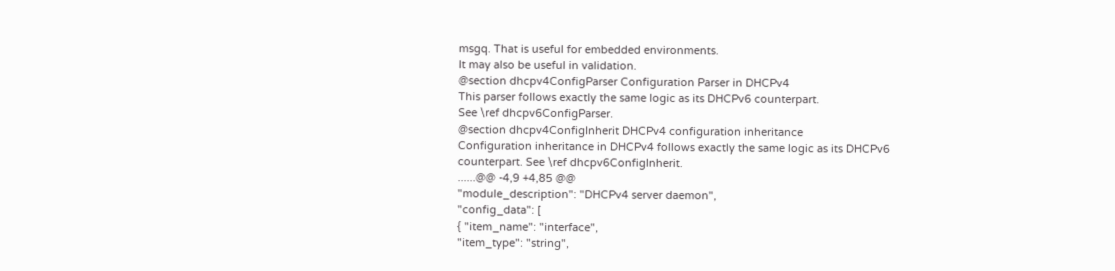msgq. That is useful for embedded environments.
It may also be useful in validation.
@section dhcpv4ConfigParser Configuration Parser in DHCPv4
This parser follows exactly the same logic as its DHCPv6 counterpart.
See \ref dhcpv6ConfigParser.
@section dhcpv4ConfigInherit DHCPv4 configuration inheritance
Configuration inheritance in DHCPv4 follows exactly the same logic as its DHCPv6
counterpart. See \ref dhcpv6ConfigInherit.
......@@ -4,9 +4,85 @@
"module_description": "DHCPv4 server daemon",
"config_data": [
{ "item_name": "interface",
"item_type": "string",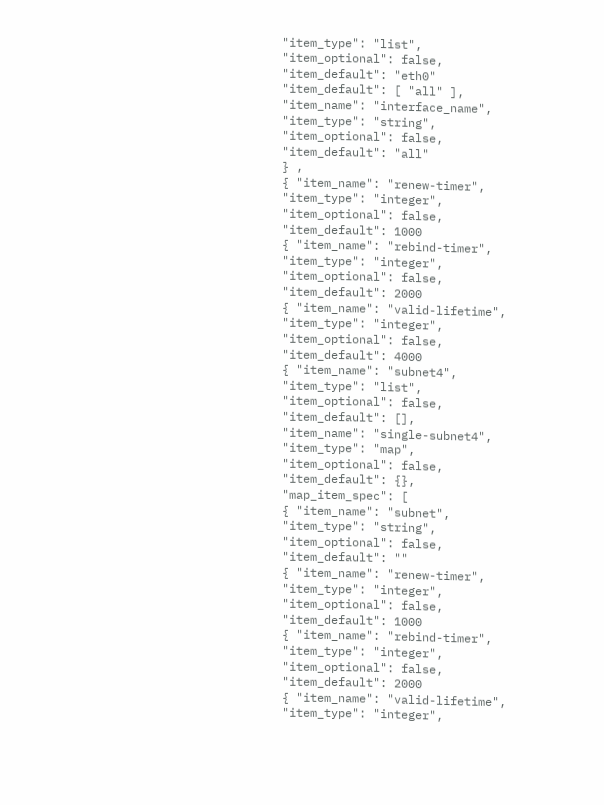"item_type": "list",
"item_optional": false,
"item_default": "eth0"
"item_default": [ "all" ],
"item_name": "interface_name",
"item_type": "string",
"item_optional": false,
"item_default": "all"
} ,
{ "item_name": "renew-timer",
"item_type": "integer",
"item_optional": false,
"item_default": 1000
{ "item_name": "rebind-timer",
"item_type": "integer",
"item_optional": false,
"item_default": 2000
{ "item_name": "valid-lifetime",
"item_type": "integer",
"item_optional": false,
"item_default": 4000
{ "item_name": "subnet4",
"item_type": "list",
"item_optional": false,
"item_default": [],
"item_name": "single-subnet4",
"item_type": "map",
"item_optional": false,
"item_default": {},
"map_item_spec": [
{ "item_name": "subnet",
"item_type": "string",
"item_optional": false,
"item_default": ""
{ "item_name": "renew-timer",
"item_type": "integer",
"item_optional": false,
"item_default": 1000
{ "item_name": "rebind-timer",
"item_type": "integer",
"item_optional": false,
"item_default": 2000
{ "item_name": "valid-lifetime",
"item_type": "integer",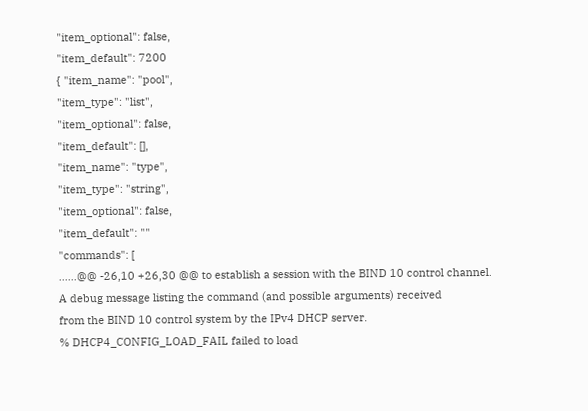"item_optional": false,
"item_default": 7200
{ "item_name": "pool",
"item_type": "list",
"item_optional": false,
"item_default": [],
"item_name": "type",
"item_type": "string",
"item_optional": false,
"item_default": ""
"commands": [
......@@ -26,10 +26,30 @@ to establish a session with the BIND 10 control channel.
A debug message listing the command (and possible arguments) received
from the BIND 10 control system by the IPv4 DHCP server.
% DHCP4_CONFIG_LOAD_FAIL failed to load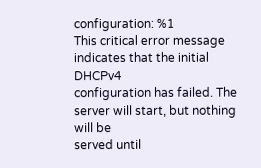configuration: %1
This critical error message indicates that the initial DHCPv4
configuration has failed. The server will start, but nothing will be
served until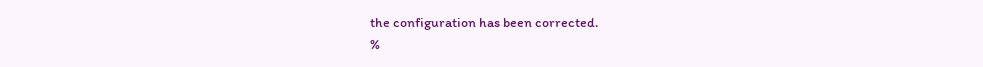the configuration has been corrected.
%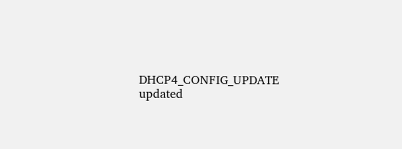DHCP4_CONFIG_UPDATE updated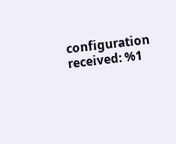configuration received: %1